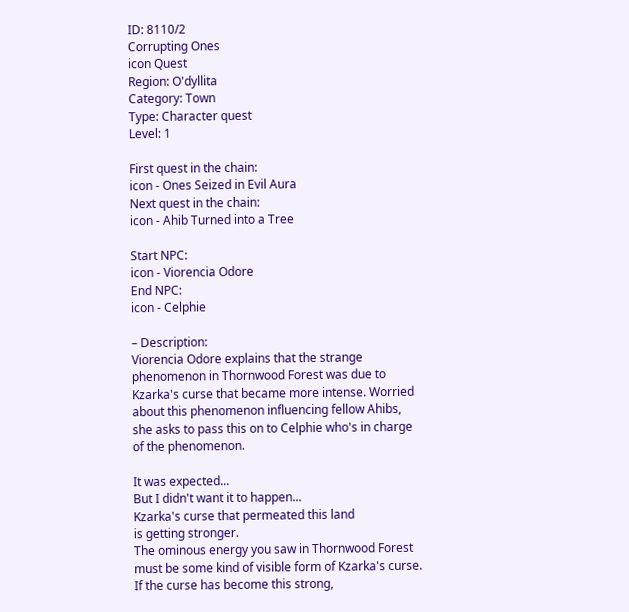ID: 8110/2
Corrupting Ones
icon Quest
Region: O'dyllita
Category: Town
Type: Character quest
Level: 1

First quest in the chain:
icon - Ones Seized in Evil Aura
Next quest in the chain:
icon - Ahib Turned into a Tree

Start NPC:
icon - Viorencia Odore
End NPC:
icon - Celphie

– Description:
Viorencia Odore explains that the strange phenomenon in Thornwood Forest was due to Kzarka's curse that became more intense. Worried about this phenomenon influencing fellow Ahibs, she asks to pass this on to Celphie who's in charge of the phenomenon.

It was expected...
But I didn't want it to happen...
Kzarka's curse that permeated this land
is getting stronger.
The ominous energy you saw in Thornwood Forest
must be some kind of visible form of Kzarka's curse.
If the curse has become this strong,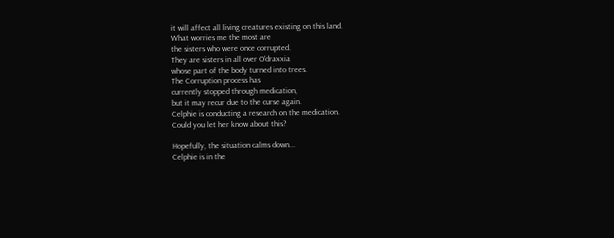it will affect all living creatures existing on this land.
What worries me the most are
the sisters who were once corrupted.
They are sisters in all over O'draxxia
whose part of the body turned into trees.
The Corruption process has
currently stopped through medication,
but it may recur due to the curse again.
Celphie is conducting a research on the medication.
Could you let her know about this?

Hopefully, the situation calms down...
Celphie is in the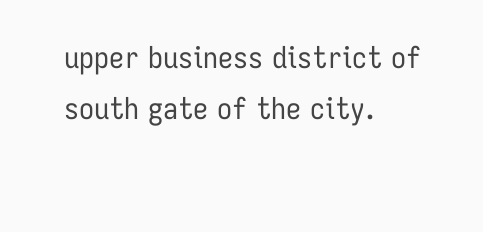upper business district of south gate of the city.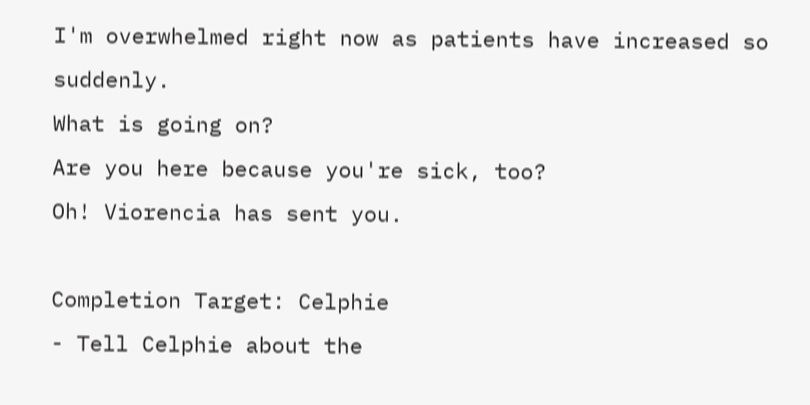I'm overwhelmed right now as patients have increased so suddenly.
What is going on?
Are you here because you're sick, too?
Oh! Viorencia has sent you.

Completion Target: Celphie
- Tell Celphie about the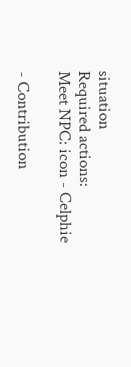situation
Required actions:
Meet NPC: icon - Celphie

- Contribution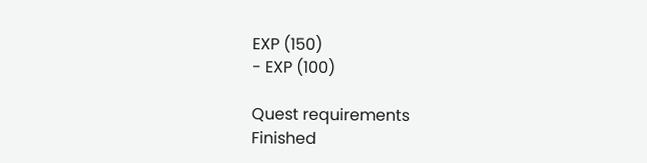EXP (150)
- EXP (100)

Quest requirements
Finished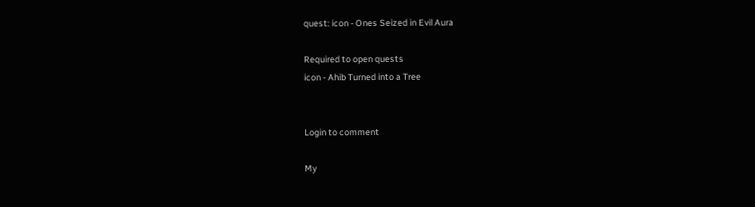quest: icon - Ones Seized in Evil Aura

Required to open quests
icon - Ahib Turned into a Tree


Login to comment

My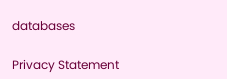databases

Privacy Statement